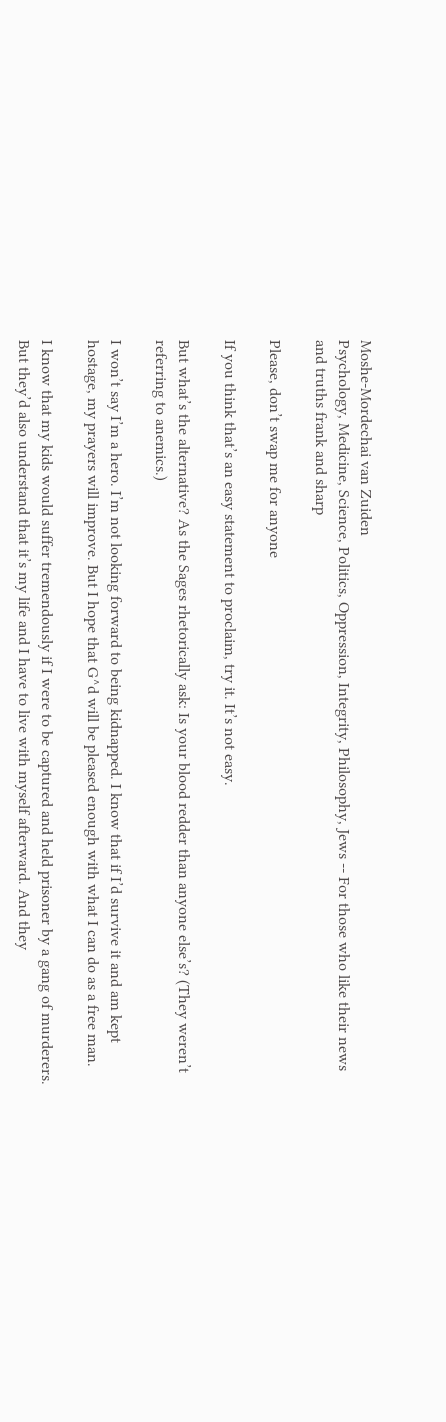Moshe-Mordechai van Zuiden
Psychology, Medicine, Science, Politics, Oppression, Integrity, Philosophy, Jews -- For those who like their news and truths frank and sharp

Please, don’t swap me for anyone

If you think that’s an easy statement to proclaim, try it. It’s not easy.

But what’s the alternative? As the Sages rhetorically ask: Is your blood redder than anyone else’s? (They weren’t referring to anemics.)

I won’t say I’m a hero. I’m not looking forward to being kidnapped. I know that if I’d survive it and am kept hostage, my prayers will improve. But I hope that G^d will be pleased enough with what I can do as a free man.

I know that my kids would suffer tremendously if I were to be captured and held prisoner by a gang of murderers. But they’d also understand that it’s my life and I have to live with myself afterward. And they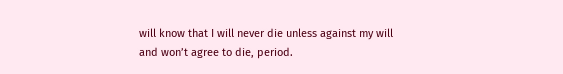will know that I will never die unless against my will and won’t agree to die, period.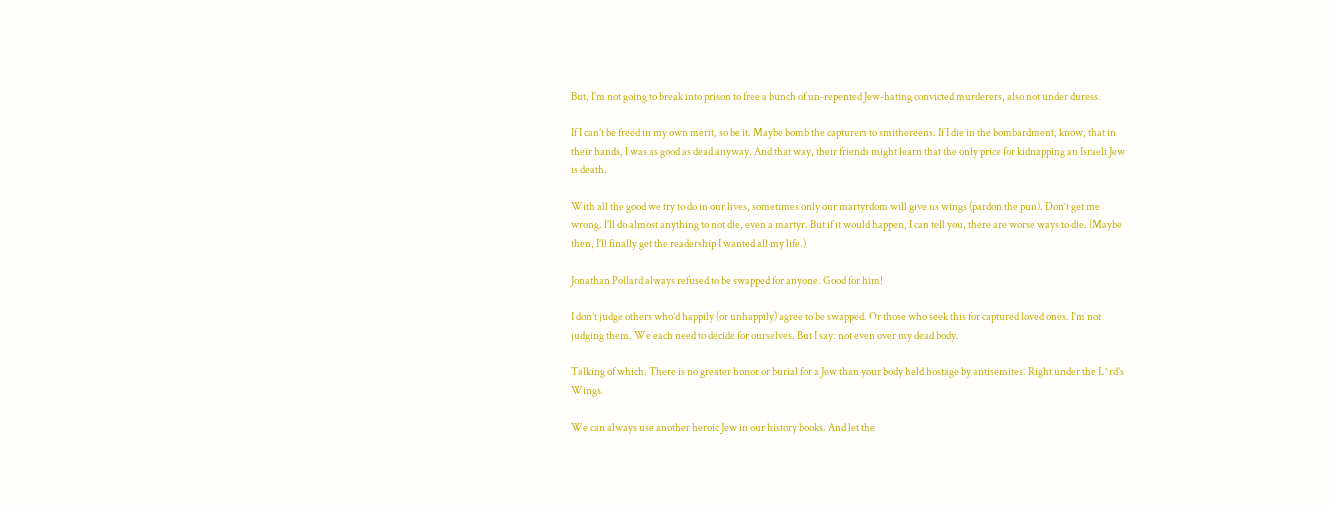But, I’m not going to break into prison to free a bunch of un-repented Jew-hating convicted murderers, also not under duress.

If I can’t be freed in my own merit, so be it. Maybe bomb the capturers to smithereens. If I die in the bombardment, know, that in their hands, I was as good as dead anyway. And that way, their friends might learn that the only price for kidnapping an Israeli Jew is death.

With all the good we try to do in our lives, sometimes only our martyrdom will give us wings (pardon the pun). Don’t get me wrong. I’ll do almost anything to not die, even a martyr. But if it would happen, I can tell you, there are worse ways to die. (Maybe then, I’ll finally get the readership I wanted all my life.)

Jonathan Pollard always refused to be swapped for anyone. Good for him!

I don’t judge others who’d happily (or unhappily) agree to be swapped. Or those who seek this for captured loved ones. I’m not judging them. We each need to decide for ourselves. But I say: not even over my dead body.

Talking of which. There is no greater honor or burial for a Jew than your body held hostage by antisemites. Right under the L^rd’s Wings.

We can always use another heroic Jew in our history books. And let the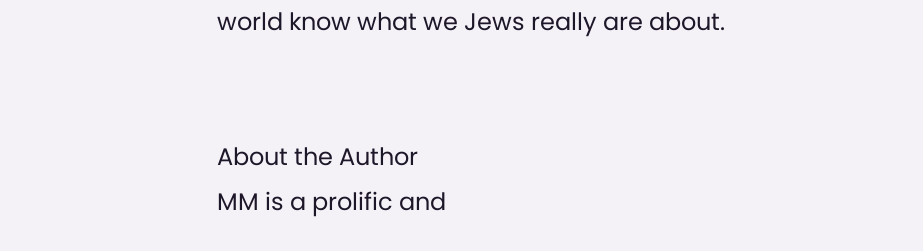world know what we Jews really are about.


About the Author
MM is a prolific and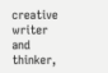creative writer and thinker,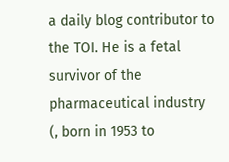a daily blog contributor to the TOI. He is a fetal survivor of the pharmaceutical industry (, born in 1953 to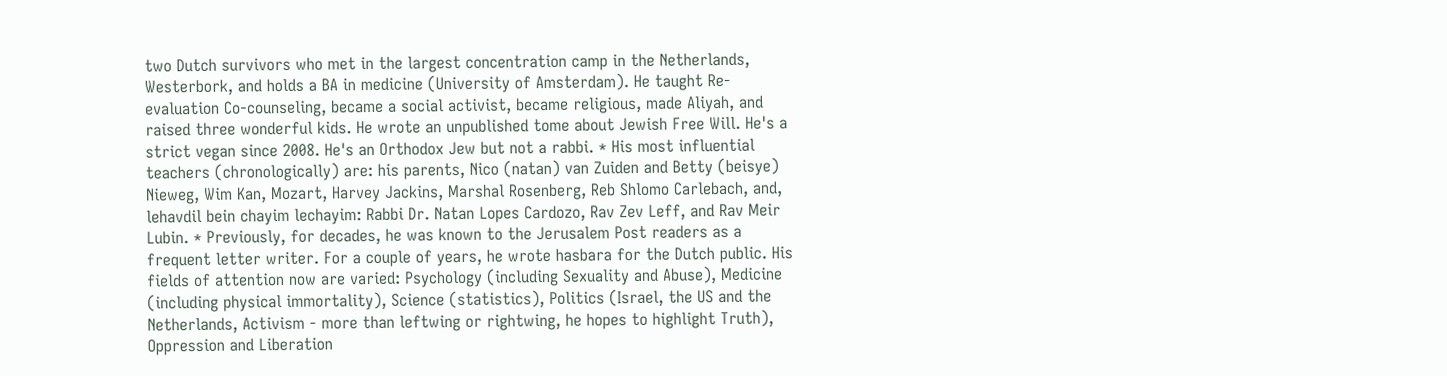two Dutch survivors who met in the largest concentration camp in the Netherlands, Westerbork, and holds a BA in medicine (University of Amsterdam). He taught Re-evaluation Co-counseling, became a social activist, became religious, made Aliyah, and raised three wonderful kids. He wrote an unpublished tome about Jewish Free Will. He's a strict vegan since 2008. He's an Orthodox Jew but not a rabbi. * His most influential teachers (chronologically) are: his parents, Nico (natan) van Zuiden and Betty (beisye) Nieweg, Wim Kan, Mozart, Harvey Jackins, Marshal Rosenberg, Reb Shlomo Carlebach, and, lehavdil bein chayim lechayim: Rabbi Dr. Natan Lopes Cardozo, Rav Zev Leff, and Rav Meir Lubin. * Previously, for decades, he was known to the Jerusalem Post readers as a frequent letter writer. For a couple of years, he wrote hasbara for the Dutch public. His fields of attention now are varied: Psychology (including Sexuality and Abuse), Medicine (including physical immortality), Science (statistics), Politics (Israel, the US and the Netherlands, Activism - more than leftwing or rightwing, he hopes to highlight Truth), Oppression and Liberation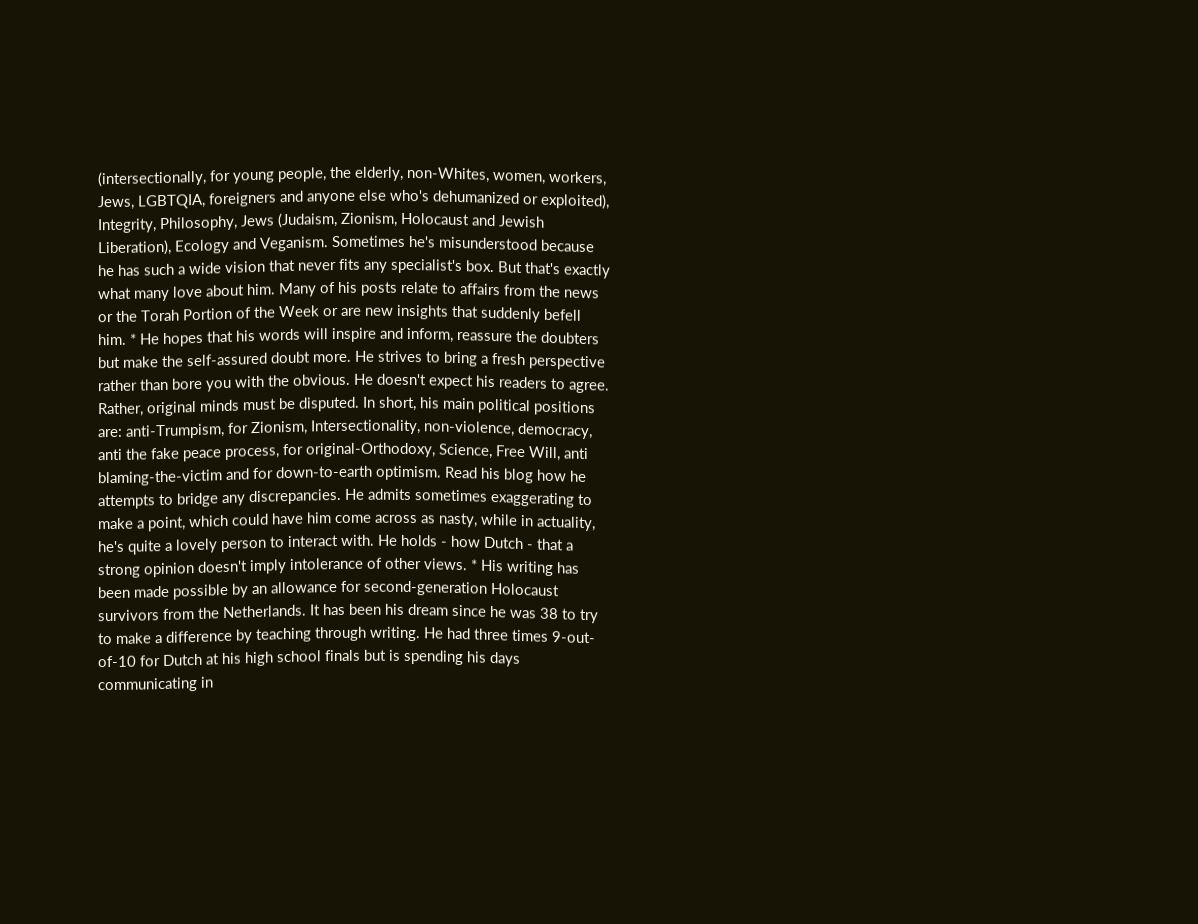(intersectionally, for young people, the elderly, non-Whites, women, workers, Jews, LGBTQIA, foreigners and anyone else who's dehumanized or exploited), Integrity, Philosophy, Jews (Judaism, Zionism, Holocaust and Jewish Liberation), Ecology and Veganism. Sometimes he's misunderstood because he has such a wide vision that never fits any specialist's box. But that's exactly what many love about him. Many of his posts relate to affairs from the news or the Torah Portion of the Week or are new insights that suddenly befell him. * He hopes that his words will inspire and inform, reassure the doubters but make the self-assured doubt more. He strives to bring a fresh perspective rather than bore you with the obvious. He doesn't expect his readers to agree. Rather, original minds must be disputed. In short, his main political positions are: anti-Trumpism, for Zionism, Intersectionality, non-violence, democracy, anti the fake peace process, for original-Orthodoxy, Science, Free Will, anti blaming-the-victim and for down-to-earth optimism. Read his blog how he attempts to bridge any discrepancies. He admits sometimes exaggerating to make a point, which could have him come across as nasty, while in actuality, he's quite a lovely person to interact with. He holds - how Dutch - that a strong opinion doesn't imply intolerance of other views. * His writing has been made possible by an allowance for second-generation Holocaust survivors from the Netherlands. It has been his dream since he was 38 to try to make a difference by teaching through writing. He had three times 9-out-of-10 for Dutch at his high school finals but is spending his days communicating in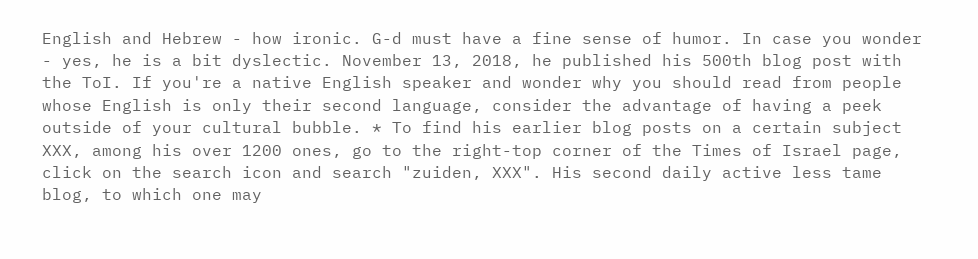English and Hebrew - how ironic. G-d must have a fine sense of humor. In case you wonder - yes, he is a bit dyslectic. November 13, 2018, he published his 500th blog post with the ToI. If you're a native English speaker and wonder why you should read from people whose English is only their second language, consider the advantage of having a peek outside of your cultural bubble. * To find his earlier blog posts on a certain subject XXX, among his over 1200 ones, go to the right-top corner of the Times of Israel page, click on the search icon and search "zuiden, XXX". His second daily active less tame blog, to which one may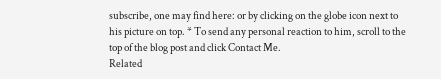subscribe, one may find here: or by clicking on the globe icon next to his picture on top. * To send any personal reaction to him, scroll to the top of the blog post and click Contact Me.
Related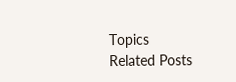Topics
Related Posts